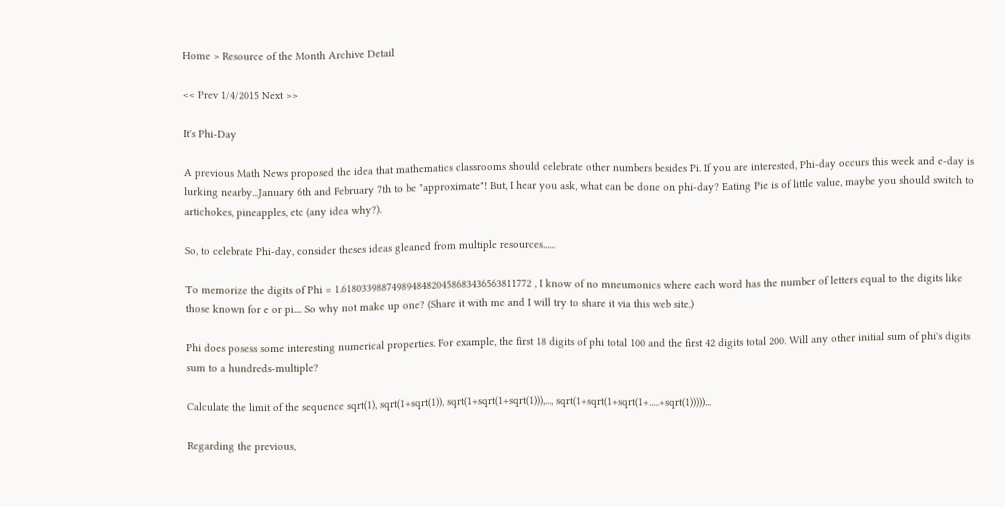Home > Resource of the Month Archive Detail

<< Prev 1/4/2015 Next >>

It's Phi-Day

A previous Math News proposed the idea that mathematics classrooms should celebrate other numbers besides Pi. If you are interested, Phi-day occurs this week and e-day is lurking nearby...January 6th and February 7th to be "approximate"! But, I hear you ask, what can be done on phi-day? Eating Pie is of little value, maybe you should switch to artichokes, pineapples, etc (any idea why?).

So, to celebrate Phi-day, consider theses ideas gleaned from multiple resources......

To memorize the digits of Phi = 1.61803398874989484820458683436563811772 , I know of no mneumonics where each word has the number of letters equal to the digits like those known for e or pi.... So why not make up one? (Share it with me and I will try to share it via this web site.)

Phi does posess some interesting numerical properties. For example, the first 18 digits of phi total 100 and the first 42 digits total 200. Will any other initial sum of phi's digits sum to a hundreds-multiple?

Calculate the limit of the sequence sqrt(1), sqrt(1+sqrt(1)), sqrt(1+sqrt(1+sqrt(1))),..., sqrt(1+sqrt(1+sqrt(1+.....+sqrt(1)))))...

Regarding the previous,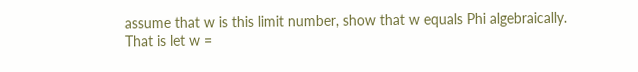assume that w is this limit number, show that w equals Phi algebraically. That is let w =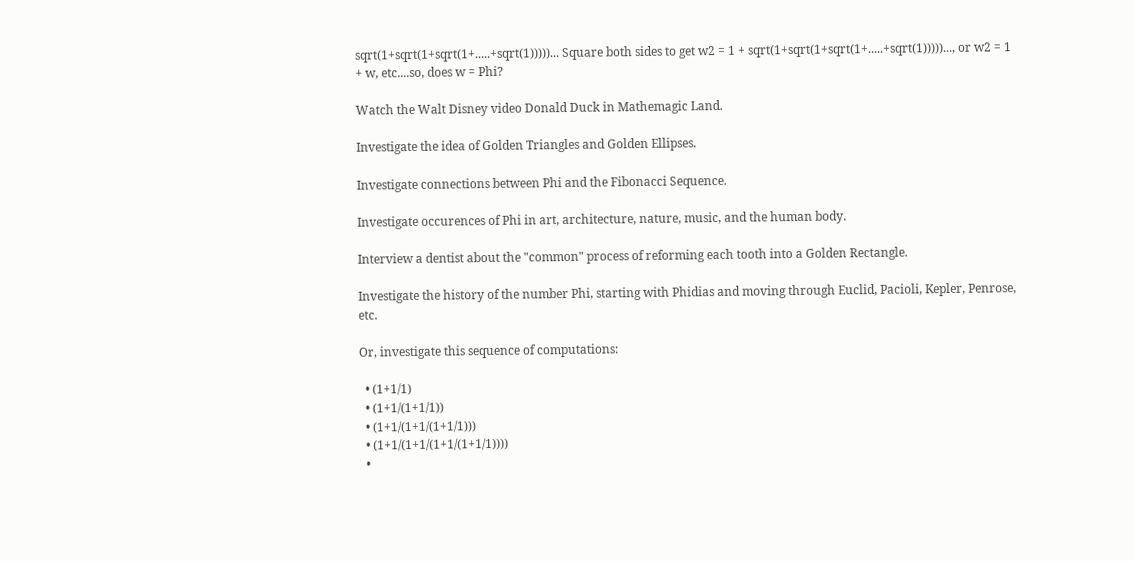sqrt(1+sqrt(1+sqrt(1+.....+sqrt(1)))))... Square both sides to get w2 = 1 + sqrt(1+sqrt(1+sqrt(1+.....+sqrt(1)))))..., or w2 = 1 + w, etc....so, does w = Phi?

Watch the Walt Disney video Donald Duck in Mathemagic Land.

Investigate the idea of Golden Triangles and Golden Ellipses.

Investigate connections between Phi and the Fibonacci Sequence.

Investigate occurences of Phi in art, architecture, nature, music, and the human body.

Interview a dentist about the "common" process of reforming each tooth into a Golden Rectangle.

Investigate the history of the number Phi, starting with Phidias and moving through Euclid, Pacioli, Kepler, Penrose, etc.

Or, investigate this sequence of computations:

  • (1+1/1)
  • (1+1/(1+1/1))
  • (1+1/(1+1/(1+1/1)))
  • (1+1/(1+1/(1+1/(1+1/1))))
  •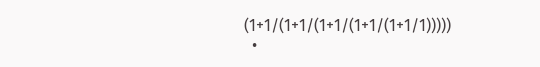(1+1/(1+1/(1+1/(1+1/(1+1/1)))))
  •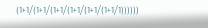(1+1/(1+1/(1+1/(1+1/(1+1/(1+1/1))))))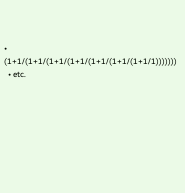• (1+1/(1+1/(1+1/(1+1/(1+1/(1+1/(1+1/1)))))))
  • etc.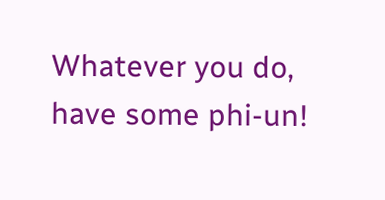Whatever you do, have some phi-un!